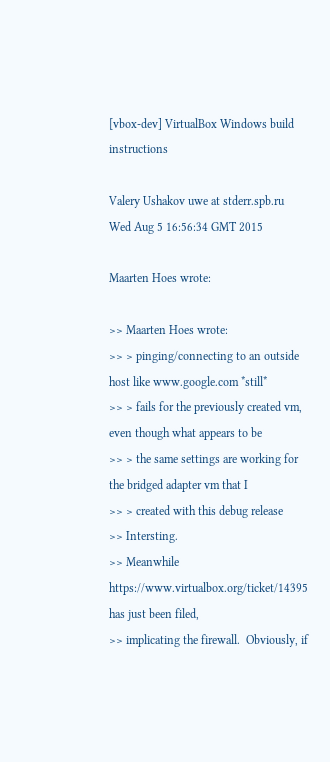[vbox-dev] VirtualBox Windows build instructions

Valery Ushakov uwe at stderr.spb.ru
Wed Aug 5 16:56:34 GMT 2015

Maarten Hoes wrote:

>> Maarten Hoes wrote:
>> > pinging/connecting to an outside host like www.google.com *still*
>> > fails for the previously created vm, even though what appears to be
>> > the same settings are working for the bridged adapter vm that I
>> > created with this debug release
>> Intersting.
>> Meanwhile https://www.virtualbox.org/ticket/14395 has just been filed,
>> implicating the firewall.  Obviously, if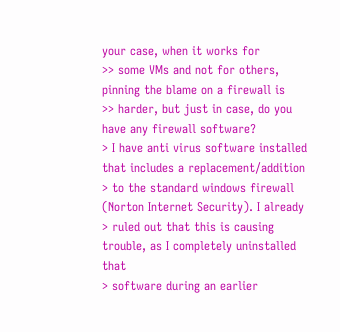your case, when it works for
>> some VMs and not for others, pinning the blame on a firewall is
>> harder, but just in case, do you have any firewall software?
> I have anti virus software installed that includes a replacement/addition
> to the standard windows firewall (Norton Internet Security). I already
> ruled out that this is causing trouble, as I completely uninstalled that
> software during an earlier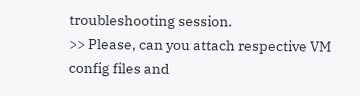troubleshooting session.
>> Please, can you attach respective VM config files and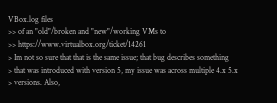VBox.log files
>> of an "old"/broken and "new"/working VMs to
>> https://www.virtualbox.org/ticket/14261
> Im not so sure that that is the same issue; that bug describes something
> that was introduced with version 5, my issue was across multiple 4.x 5.x
> versions. Also,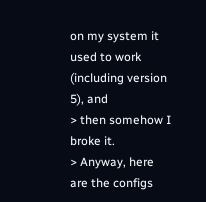on my system it used to work (including version 5), and
> then somehow I broke it.
> Anyway, here are the configs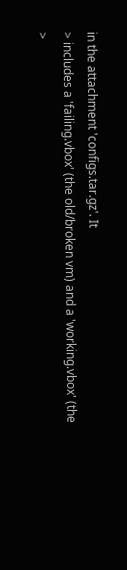in the attachment 'configs.tar.gz'. It
> includes a 'failing.vbox' (the old/broken vm) and a 'working.vbox' (the
>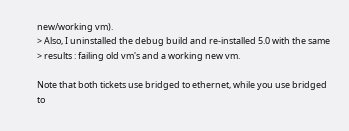new/working vm).
> Also, I uninstalled the debug build and re-installed 5.0 with the same
> results : failing old vm's and a working new vm.

Note that both tickets use bridged to ethernet, while you use bridged
to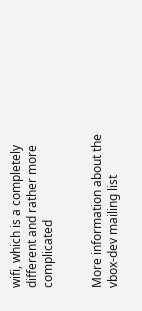wifi, which is a completely different and rather more complicated


More information about the vbox-dev mailing list